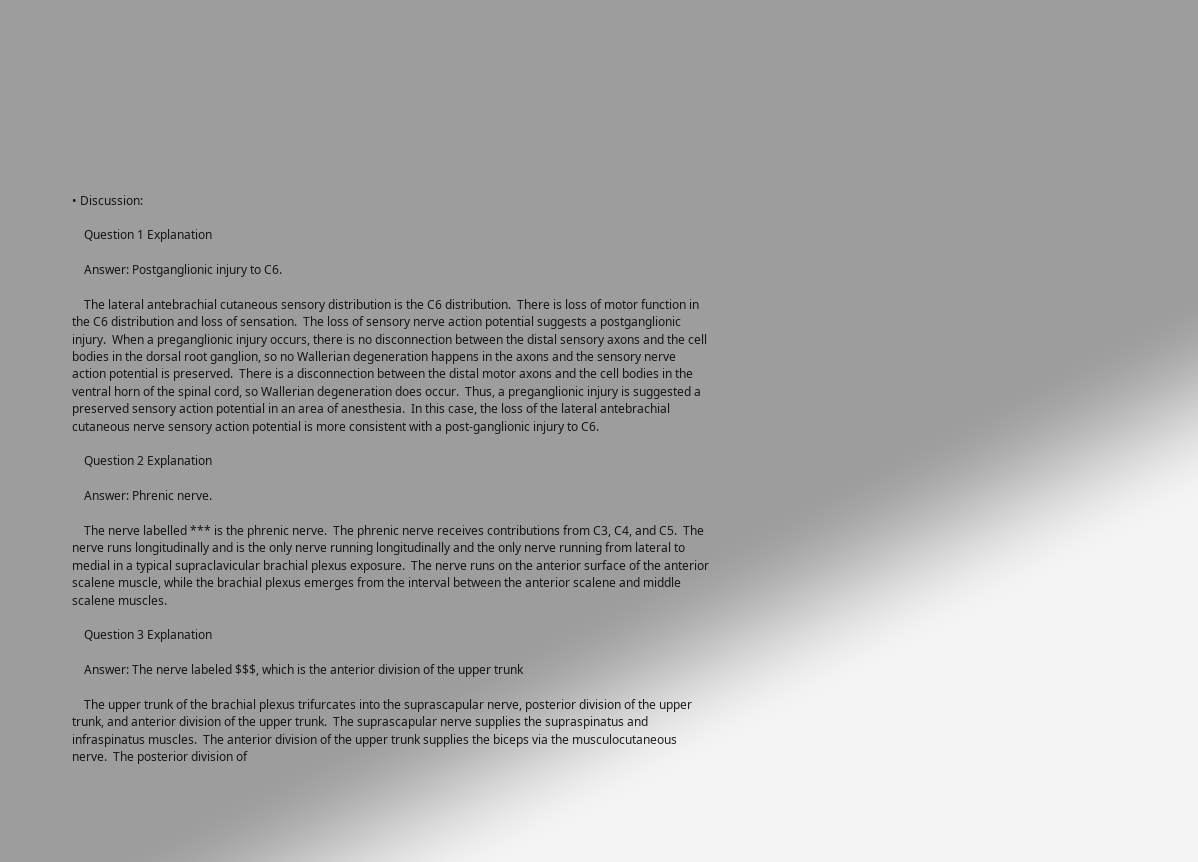• Discussion:

    Question 1 Explanation

    Answer: Postganglionic injury to C6.

    The lateral antebrachial cutaneous sensory distribution is the C6 distribution.  There is loss of motor function in the C6 distribution and loss of sensation.  The loss of sensory nerve action potential suggests a postganglionic injury.  When a preganglionic injury occurs, there is no disconnection between the distal sensory axons and the cell bodies in the dorsal root ganglion, so no Wallerian degeneration happens in the axons and the sensory nerve action potential is preserved.  There is a disconnection between the distal motor axons and the cell bodies in the ventral horn of the spinal cord, so Wallerian degeneration does occur.  Thus, a preganglionic injury is suggested a preserved sensory action potential in an area of anesthesia.  In this case, the loss of the lateral antebrachial cutaneous nerve sensory action potential is more consistent with a post-ganglionic injury to C6.

    Question 2 Explanation

    Answer: Phrenic nerve.

    The nerve labelled *** is the phrenic nerve.  The phrenic nerve receives contributions from C3, C4, and C5.  The nerve runs longitudinally and is the only nerve running longitudinally and the only nerve running from lateral to medial in a typical supraclavicular brachial plexus exposure.  The nerve runs on the anterior surface of the anterior scalene muscle, while the brachial plexus emerges from the interval between the anterior scalene and middle scalene muscles.

    Question 3 Explanation

    Answer: The nerve labeled $$$, which is the anterior division of the upper trunk

    The upper trunk of the brachial plexus trifurcates into the suprascapular nerve, posterior division of the upper trunk, and anterior division of the upper trunk.  The suprascapular nerve supplies the supraspinatus and infraspinatus muscles.  The anterior division of the upper trunk supplies the biceps via the musculocutaneous nerve.  The posterior division of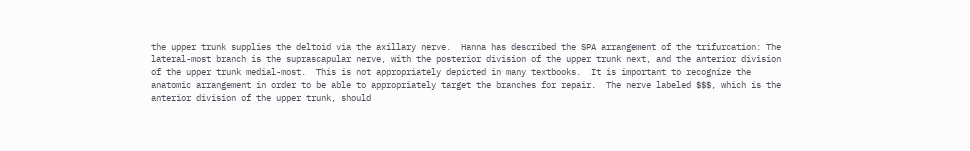the upper trunk supplies the deltoid via the axillary nerve.  Hanna has described the SPA arrangement of the trifurcation: The lateral-most branch is the suprascapular nerve, with the posterior division of the upper trunk next, and the anterior division of the upper trunk medial-most.  This is not appropriately depicted in many textbooks.  It is important to recognize the anatomic arrangement in order to be able to appropriately target the branches for repair.  The nerve labeled $$$, which is the anterior division of the upper trunk, should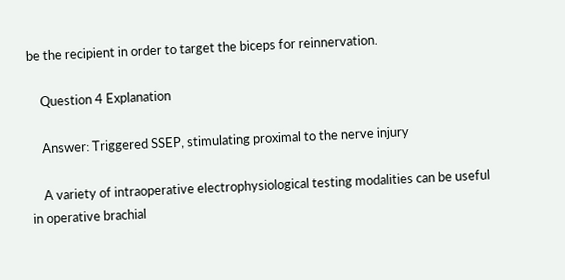be the recipient in order to target the biceps for reinnervation.

    Question 4 Explanation

    Answer: Triggered SSEP, stimulating proximal to the nerve injury

    A variety of intraoperative electrophysiological testing modalities can be useful in operative brachial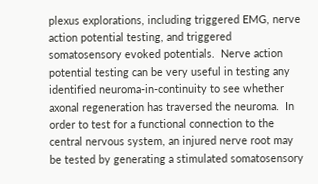plexus explorations, including triggered EMG, nerve action potential testing, and triggered somatosensory evoked potentials.  Nerve action potential testing can be very useful in testing any identified neuroma-in-continuity to see whether axonal regeneration has traversed the neuroma.  In order to test for a functional connection to the central nervous system, an injured nerve root may be tested by generating a stimulated somatosensory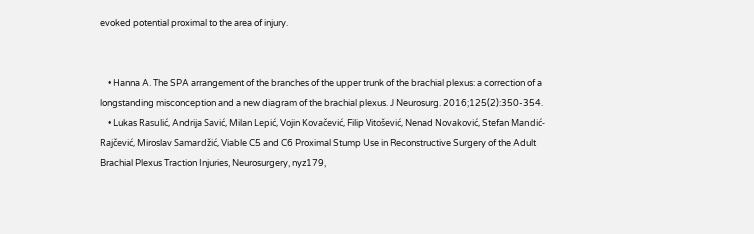evoked potential proximal to the area of injury.


    • Hanna A. The SPA arrangement of the branches of the upper trunk of the brachial plexus: a correction of a longstanding misconception and a new diagram of the brachial plexus. J Neurosurg. 2016;125(2):350-354.
    • Lukas Rasulić, Andrija Savić, Milan Lepić, Vojin Kovačević, Filip Vitošević, Nenad Novaković, Stefan Mandić-Rajčević, Miroslav Samardžić, Viable C5 and C6 Proximal Stump Use in Reconstructive Surgery of the Adult Brachial Plexus Traction Injuries, Neurosurgery, nyz179,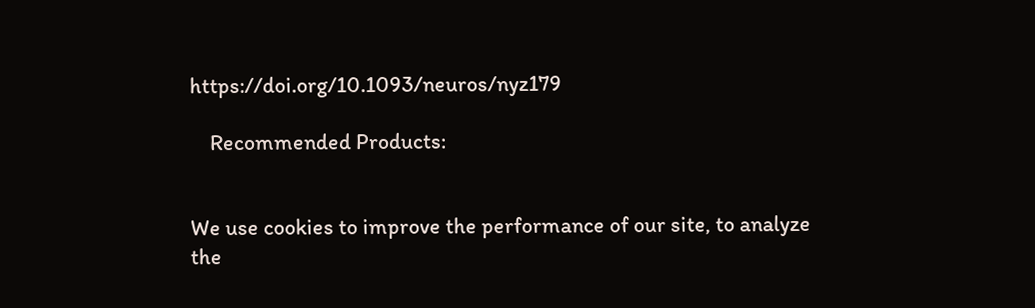https://doi.org/10.1093/neuros/nyz179

    Recommended Products:


We use cookies to improve the performance of our site, to analyze the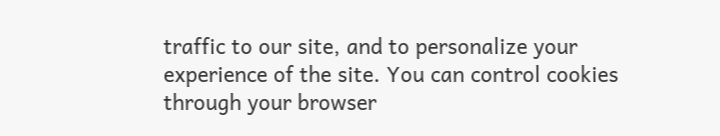traffic to our site, and to personalize your experience of the site. You can control cookies through your browser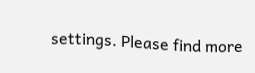settings. Please find more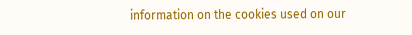information on the cookies used on our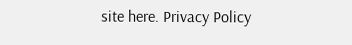site here. Privacy Policy